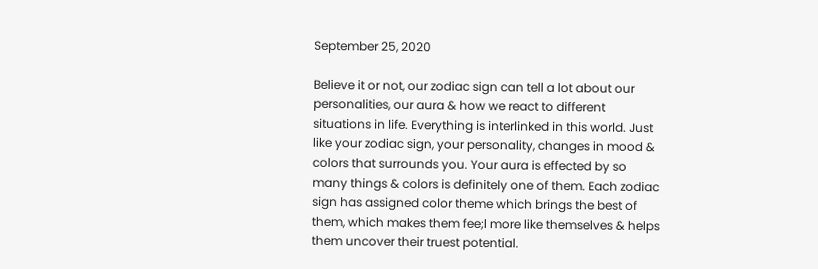September 25, 2020

Believe it or not, our zodiac sign can tell a lot about our personalities, our aura & how we react to different situations in life. Everything is interlinked in this world. Just like your zodiac sign, your personality, changes in mood & colors that surrounds you. Your aura is effected by so many things & colors is definitely one of them. Each zodiac sign has assigned color theme which brings the best of them, which makes them fee;l more like themselves & helps them uncover their truest potential.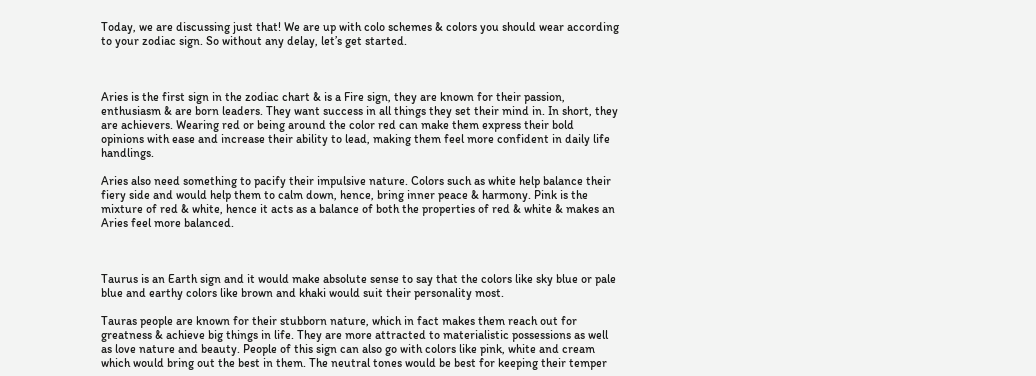Today, we are discussing just that! We are up with colo schemes & colors you should wear according to your zodiac sign. So without any delay, let’s get started.



Aries is the first sign in the zodiac chart & is a Fire sign, they are known for their passion, enthusiasm & are born leaders. They want success in all things they set their mind in. In short, they are achievers. Wearing red or being around the color red can make them express their bold opinions with ease and increase their ability to lead, making them feel more confident in daily life handlings.

Aries also need something to pacify their impulsive nature. Colors such as white help balance their fiery side and would help them to calm down, hence, bring inner peace & harmony. Pink is the mixture of red & white, hence it acts as a balance of both the properties of red & white & makes an Aries feel more balanced.



Taurus is an Earth sign and it would make absolute sense to say that the colors like sky blue or pale blue and earthy colors like brown and khaki would suit their personality most.

Tauras people are known for their stubborn nature, which in fact makes them reach out for greatness & achieve big things in life. They are more attracted to materialistic possessions as well as love nature and beauty. People of this sign can also go with colors like pink, white and cream which would bring out the best in them. The neutral tones would be best for keeping their temper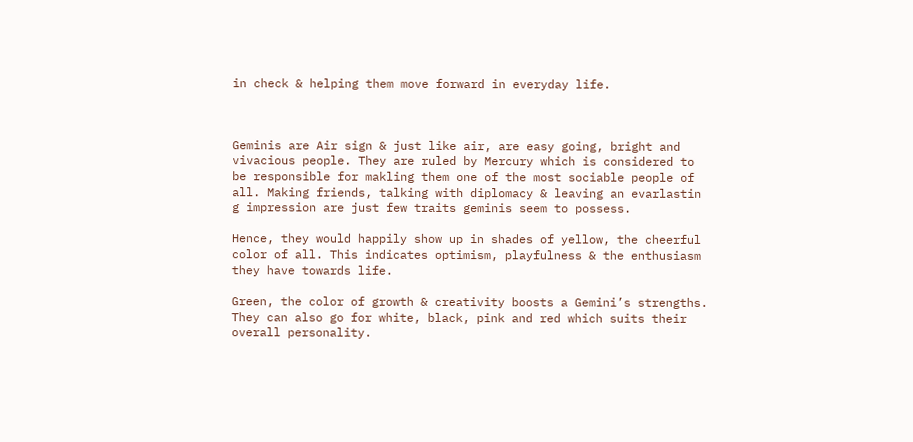in check & helping them move forward in everyday life.



Geminis are Air sign & just like air, are easy going, bright and vivacious people. They are ruled by Mercury which is considered to be responsible for makling them one of the most sociable people of all. Making friends, talking with diplomacy & leaving an evarlastin g impression are just few traits geminis seem to possess.

Hence, they would happily show up in shades of yellow, the cheerful color of all. This indicates optimism, playfulness & the enthusiasm they have towards life.

Green, the color of growth & creativity boosts a Gemini’s strengths. They can also go for white, black, pink and red which suits their overall personality.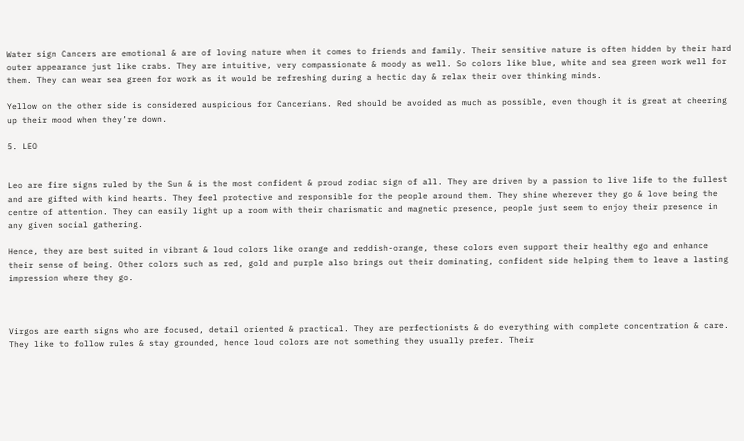Water sign Cancers are emotional & are of loving nature when it comes to friends and family. Their sensitive nature is often hidden by their hard outer appearance just like crabs. They are intuitive, very compassionate & moody as well. So colors like blue, white and sea green work well for them. They can wear sea green for work as it would be refreshing during a hectic day & relax their over thinking minds.

Yellow on the other side is considered auspicious for Cancerians. Red should be avoided as much as possible, even though it is great at cheering up their mood when they’re down.

5. LEO


Leo are fire signs ruled by the Sun & is the most confident & proud zodiac sign of all. They are driven by a passion to live life to the fullest and are gifted with kind hearts. They feel protective and responsible for the people around them. They shine wherever they go & love being the centre of attention. They can easily light up a room with their charismatic and magnetic presence, people just seem to enjoy their presence in any given social gathering.

Hence, they are best suited in vibrant & loud colors like orange and reddish-orange, these colors even support their healthy ego and enhance their sense of being. Other colors such as red, gold and purple also brings out their dominating, confident side helping them to leave a lasting impression where they go.



Virgos are earth signs who are focused, detail oriented & practical. They are perfectionists & do everything with complete concentration & care. They like to follow rules & stay grounded, hence loud colors are not something they usually prefer. Their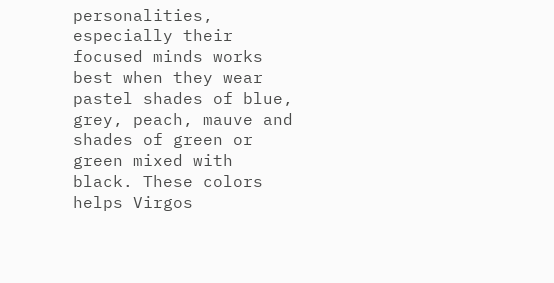personalities, especially their focused minds works best when they wear pastel shades of blue, grey, peach, mauve and shades of green or green mixed with black. These colors helps Virgos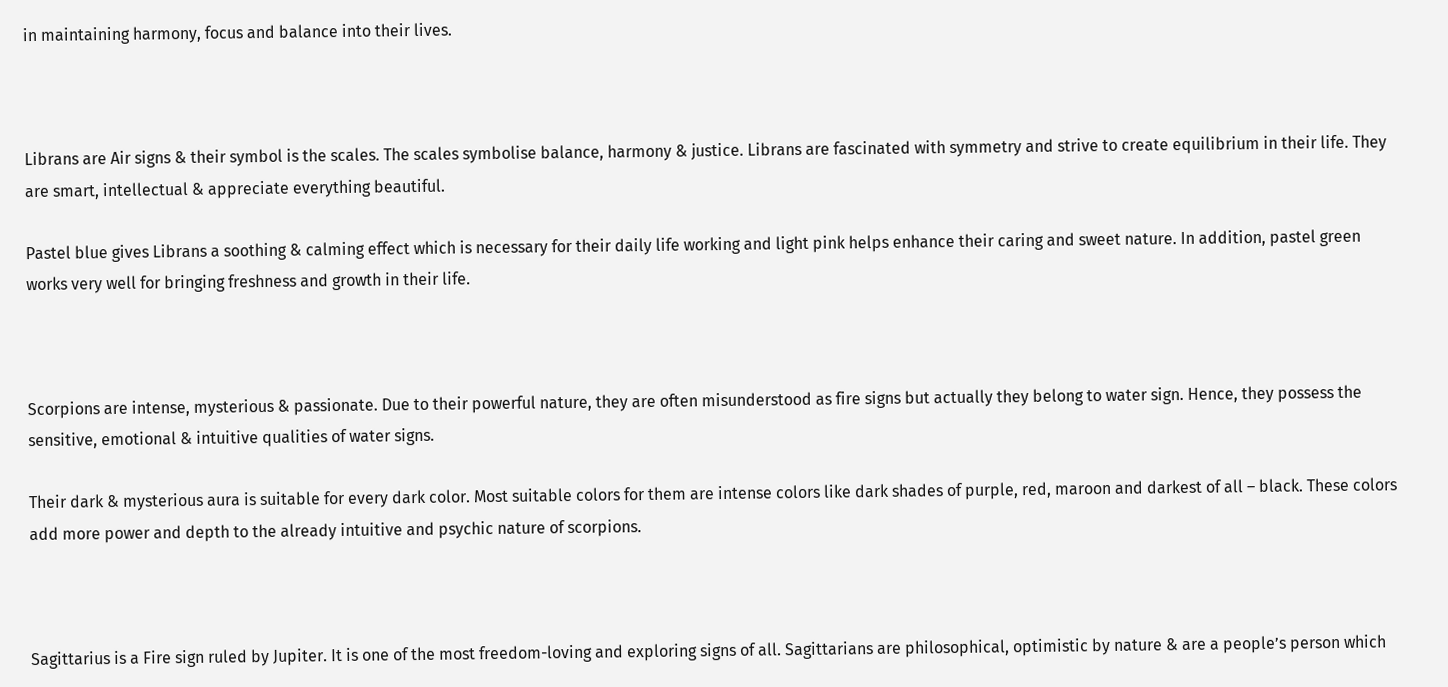in maintaining harmony, focus and balance into their lives.



Librans are Air signs & their symbol is the scales. The scales symbolise balance, harmony & justice. Librans are fascinated with symmetry and strive to create equilibrium in their life. They are smart, intellectual & appreciate everything beautiful.

Pastel blue gives Librans a soothing & calming effect which is necessary for their daily life working and light pink helps enhance their caring and sweet nature. In addition, pastel green works very well for bringing freshness and growth in their life.



Scorpions are intense, mysterious & passionate. Due to their powerful nature, they are often misunderstood as fire signs but actually they belong to water sign. Hence, they possess the sensitive, emotional & intuitive qualities of water signs.

Their dark & mysterious aura is suitable for every dark color. Most suitable colors for them are intense colors like dark shades of purple, red, maroon and darkest of all – black. These colors add more power and depth to the already intuitive and psychic nature of scorpions.



Sagittarius is a Fire sign ruled by Jupiter. It is one of the most freedom-loving and exploring signs of all. Sagittarians are philosophical, optimistic by nature & are a people’s person which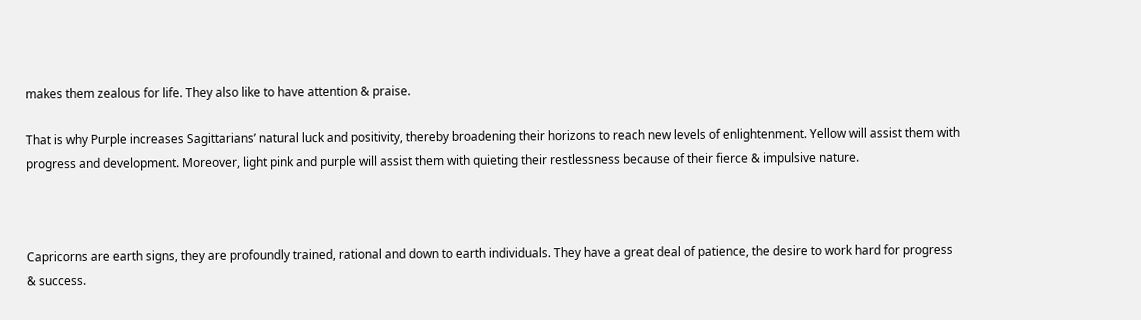makes them zealous for life. They also like to have attention & praise.

That is why Purple increases Sagittarians’ natural luck and positivity, thereby broadening their horizons to reach new levels of enlightenment. Yellow will assist them with progress and development. Moreover, light pink and purple will assist them with quieting their restlessness because of their fierce & impulsive nature.



Capricorns are earth signs, they are profoundly trained, rational and down to earth individuals. They have a great deal of patience, the desire to work hard for progress & success.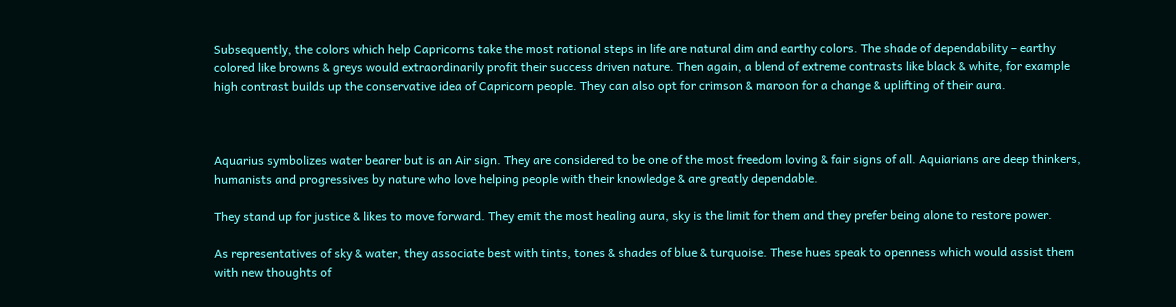Subsequently, the colors which help Capricorns take the most rational steps in life are natural dim and earthy colors. The shade of dependability – earthy colored like browns & greys would extraordinarily profit their success driven nature. Then again, a blend of extreme contrasts like black & white, for example high contrast builds up the conservative idea of Capricorn people. They can also opt for crimson & maroon for a change & uplifting of their aura.



Aquarius symbolizes water bearer but is an Air sign. They are considered to be one of the most freedom loving & fair signs of all. Aquiarians are deep thinkers, humanists and progressives by nature who love helping people with their knowledge & are greatly dependable.

They stand up for justice & likes to move forward. They emit the most healing aura, sky is the limit for them and they prefer being alone to restore power.

As representatives of sky & water, they associate best with tints, tones & shades of blue & turquoise. These hues speak to openness which would assist them with new thoughts of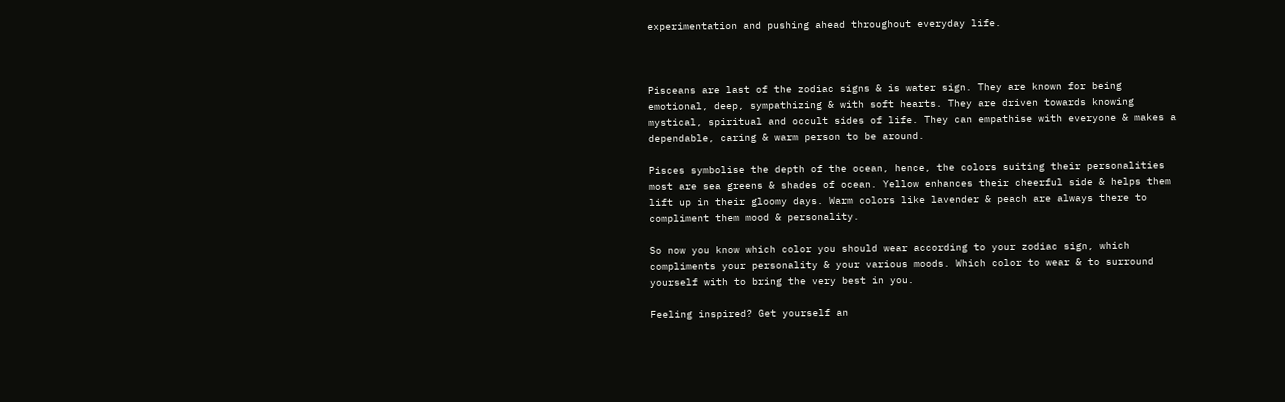experimentation and pushing ahead throughout everyday life.



Pisceans are last of the zodiac signs & is water sign. They are known for being emotional, deep, sympathizing & with soft hearts. They are driven towards knowing mystical, spiritual and occult sides of life. They can empathise with everyone & makes a dependable, caring & warm person to be around.

Pisces symbolise the depth of the ocean, hence, the colors suiting their personalities most are sea greens & shades of ocean. Yellow enhances their cheerful side & helps them lift up in their gloomy days. Warm colors like lavender & peach are always there to compliment them mood & personality.

So now you know which color you should wear according to your zodiac sign, which compliments your personality & your various moods. Which color to wear & to surround yourself with to bring the very best in you.

Feeling inspired? Get yourself an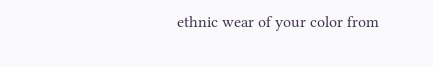ethnic wear of your color from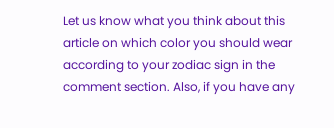Let us know what you think about this article on which color you should wear according to your zodiac sign in the comment section. Also, if you have any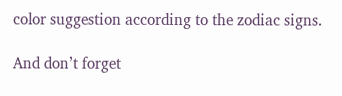color suggestion according to the zodiac signs.

And don’t forget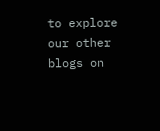to explore our other blogs on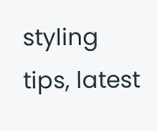styling tips, latest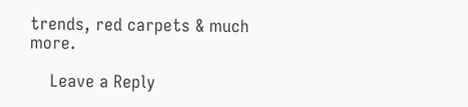trends, red carpets & much more.

    Leave a Reply